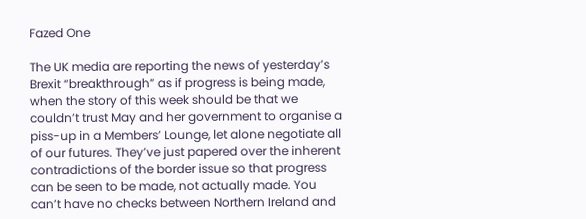Fazed One

The UK media are reporting the news of yesterday’s Brexit “breakthrough” as if progress is being made, when the story of this week should be that we couldn’t trust May and her government to organise a piss-up in a Members’ Lounge, let alone negotiate all of our futures. They’ve just papered over the inherent contradictions of the border issue so that progress can be seen to be made, not actually made. You can’t have no checks between Northern Ireland and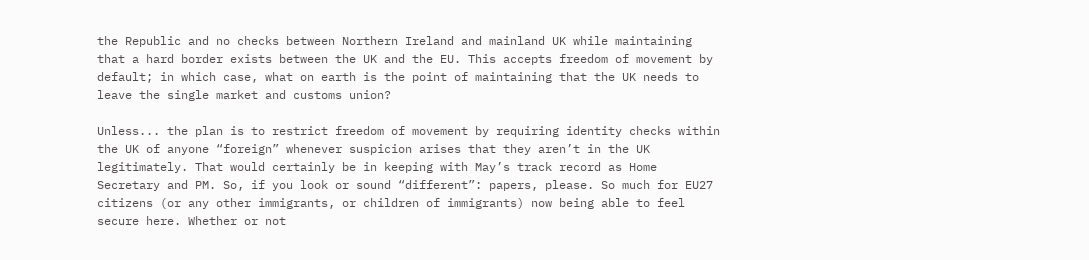the Republic and no checks between Northern Ireland and mainland UK while maintaining that a hard border exists between the UK and the EU. This accepts freedom of movement by default; in which case, what on earth is the point of maintaining that the UK needs to leave the single market and customs union?

Unless... the plan is to restrict freedom of movement by requiring identity checks within the UK of anyone “foreign” whenever suspicion arises that they aren’t in the UK legitimately. That would certainly be in keeping with May’s track record as Home Secretary and PM. So, if you look or sound “different”: papers, please. So much for EU27 citizens (or any other immigrants, or children of immigrants) now being able to feel secure here. Whether or not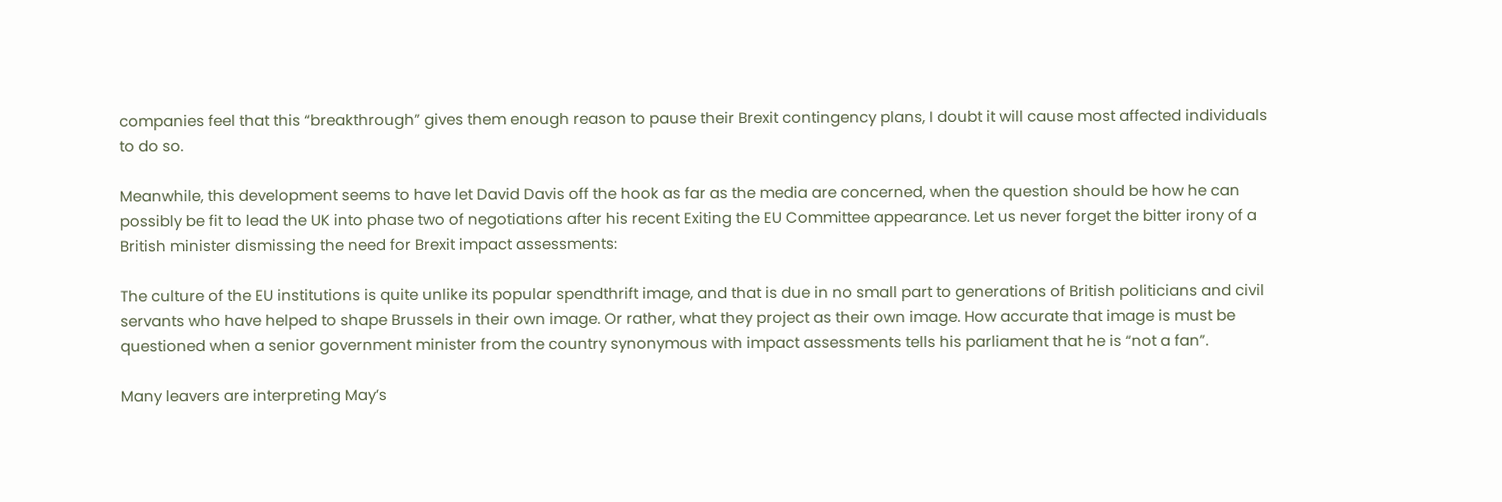companies feel that this “breakthrough” gives them enough reason to pause their Brexit contingency plans, I doubt it will cause most affected individuals to do so.

Meanwhile, this development seems to have let David Davis off the hook as far as the media are concerned, when the question should be how he can possibly be fit to lead the UK into phase two of negotiations after his recent Exiting the EU Committee appearance. Let us never forget the bitter irony of a British minister dismissing the need for Brexit impact assessments:

The culture of the EU institutions is quite unlike its popular spendthrift image, and that is due in no small part to generations of British politicians and civil servants who have helped to shape Brussels in their own image. Or rather, what they project as their own image. How accurate that image is must be questioned when a senior government minister from the country synonymous with impact assessments tells his parliament that he is “not a fan”.

Many leavers are interpreting May’s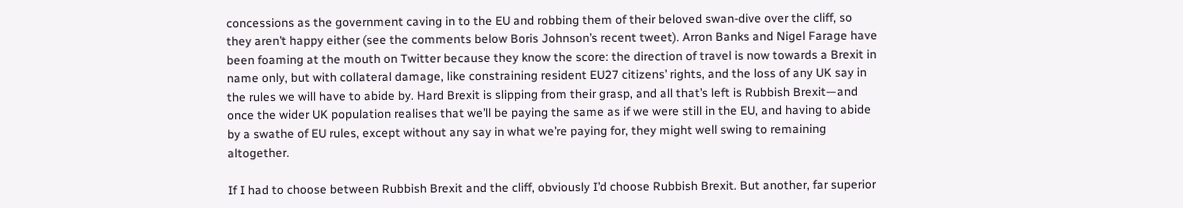concessions as the government caving in to the EU and robbing them of their beloved swan-dive over the cliff, so they aren’t happy either (see the comments below Boris Johnson’s recent tweet). Arron Banks and Nigel Farage have been foaming at the mouth on Twitter because they know the score: the direction of travel is now towards a Brexit in name only, but with collateral damage, like constraining resident EU27 citizens’ rights, and the loss of any UK say in the rules we will have to abide by. Hard Brexit is slipping from their grasp, and all that’s left is Rubbish Brexit—and once the wider UK population realises that we’ll be paying the same as if we were still in the EU, and having to abide by a swathe of EU rules, except without any say in what we’re paying for, they might well swing to remaining altogether.

If I had to choose between Rubbish Brexit and the cliff, obviously I’d choose Rubbish Brexit. But another, far superior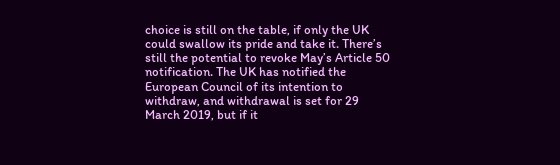choice is still on the table, if only the UK could swallow its pride and take it. There’s still the potential to revoke May’s Article 50 notification. The UK has notified the European Council of its intention to withdraw, and withdrawal is set for 29 March 2019, but if it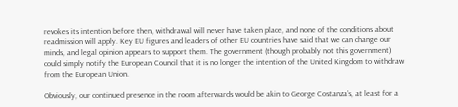revokes its intention before then, withdrawal will never have taken place, and none of the conditions about readmission will apply. Key EU figures and leaders of other EU countries have said that we can change our minds, and legal opinion appears to support them. The government (though probably not this government) could simply notify the European Council that it is no longer the intention of the United Kingdom to withdraw from the European Union.

Obviously, our continued presence in the room afterwards would be akin to George Costanza’s, at least for a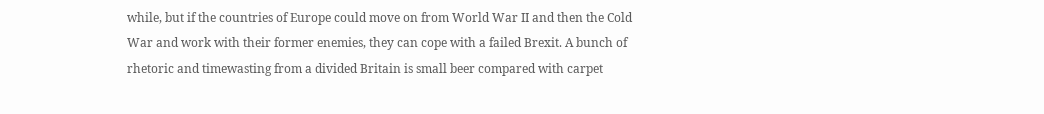while, but if the countries of Europe could move on from World War II and then the Cold War and work with their former enemies, they can cope with a failed Brexit. A bunch of rhetoric and timewasting from a divided Britain is small beer compared with carpet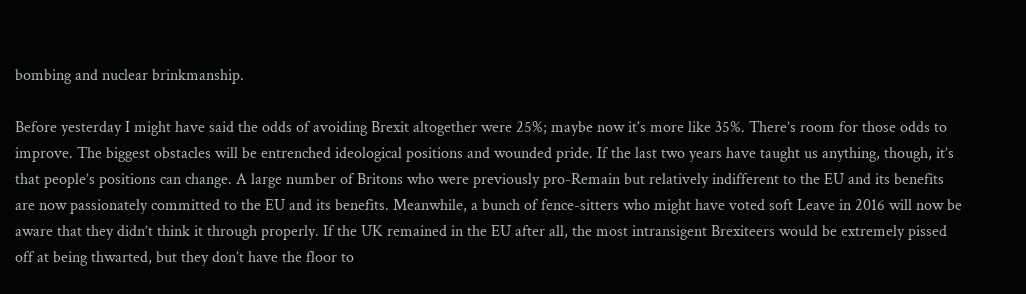bombing and nuclear brinkmanship.

Before yesterday I might have said the odds of avoiding Brexit altogether were 25%; maybe now it’s more like 35%. There’s room for those odds to improve. The biggest obstacles will be entrenched ideological positions and wounded pride. If the last two years have taught us anything, though, it’s that people’s positions can change. A large number of Britons who were previously pro-Remain but relatively indifferent to the EU and its benefits are now passionately committed to the EU and its benefits. Meanwhile, a bunch of fence-sitters who might have voted soft Leave in 2016 will now be aware that they didn’t think it through properly. If the UK remained in the EU after all, the most intransigent Brexiteers would be extremely pissed off at being thwarted, but they don’t have the floor to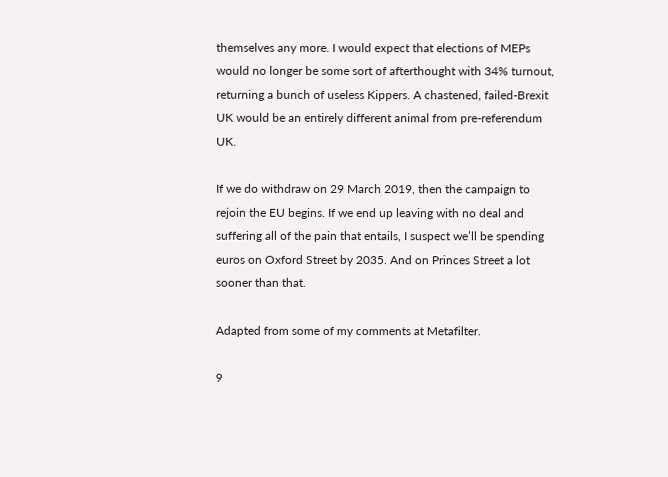themselves any more. I would expect that elections of MEPs would no longer be some sort of afterthought with 34% turnout, returning a bunch of useless Kippers. A chastened, failed-Brexit UK would be an entirely different animal from pre-referendum UK.

If we do withdraw on 29 March 2019, then the campaign to rejoin the EU begins. If we end up leaving with no deal and suffering all of the pain that entails, I suspect we’ll be spending euros on Oxford Street by 2035. And on Princes Street a lot sooner than that.

Adapted from some of my comments at Metafilter.

9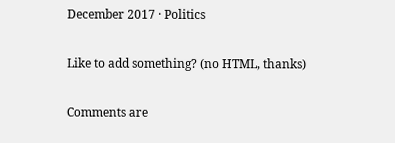December 2017 · Politics

Like to add something? (no HTML, thanks)

Comments are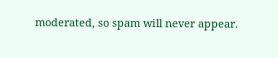moderated, so spam will never appear.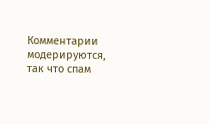Комментарии модерируются, так что спам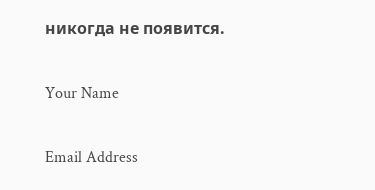никогда не появится.

Your Name

Email Address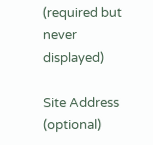(required but never displayed)

Site Address (optional)